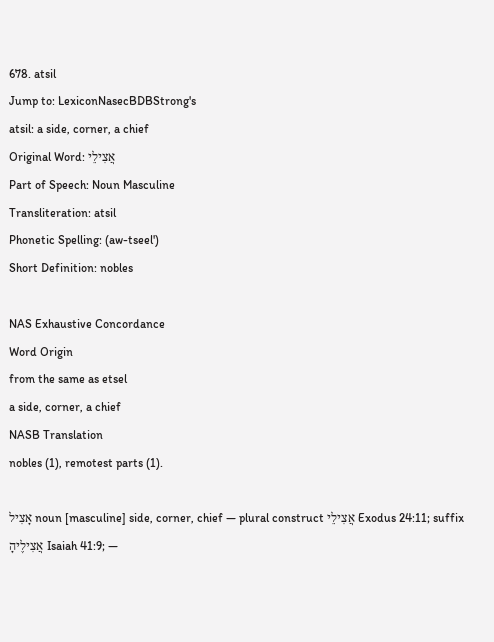678. atsil
Jump to: LexiconNasecBDBStrong's
atsil: a side, corner, a chief
Original Word: אֲצִילֵי
Part of Speech: Noun Masculine
Transliteration: atsil
Phonetic Spelling: (aw-tseel')
Short Definition: nobles

NAS Exhaustive Concordance
Word Origin
from the same as etsel
a side, corner, a chief
NASB Translation
nobles (1), remotest parts (1).

אָצִיל noun [masculine] side, corner, chief — plural construct אֲצִילֵי Exodus 24:11; suffix אֲצִילֶיהָ Isaiah 41:9; —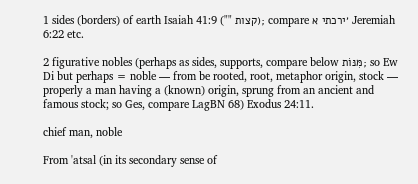1 sides (borders) of earth Isaiah 41:9 ("" קצות); compare ׳ירכתי א Jeremiah 6:22 etc.

2 figurative nobles (perhaps as sides, supports, compare below מִּנּוֺת; so Ew Di but perhaps = noble — from be rooted, root, metaphor origin, stock — properly a man having a (known) origin, sprung from an ancient and famous stock; so Ges, compare LagBN 68) Exodus 24:11.

chief man, noble

From 'atsal (in its secondary sense of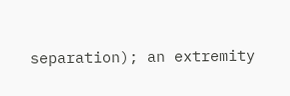separation); an extremity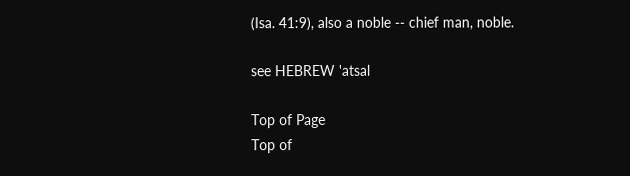(Isa. 41:9), also a noble -- chief man, noble.

see HEBREW 'atsal

Top of Page
Top of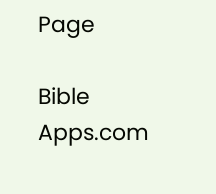Page

Bible Apps.com